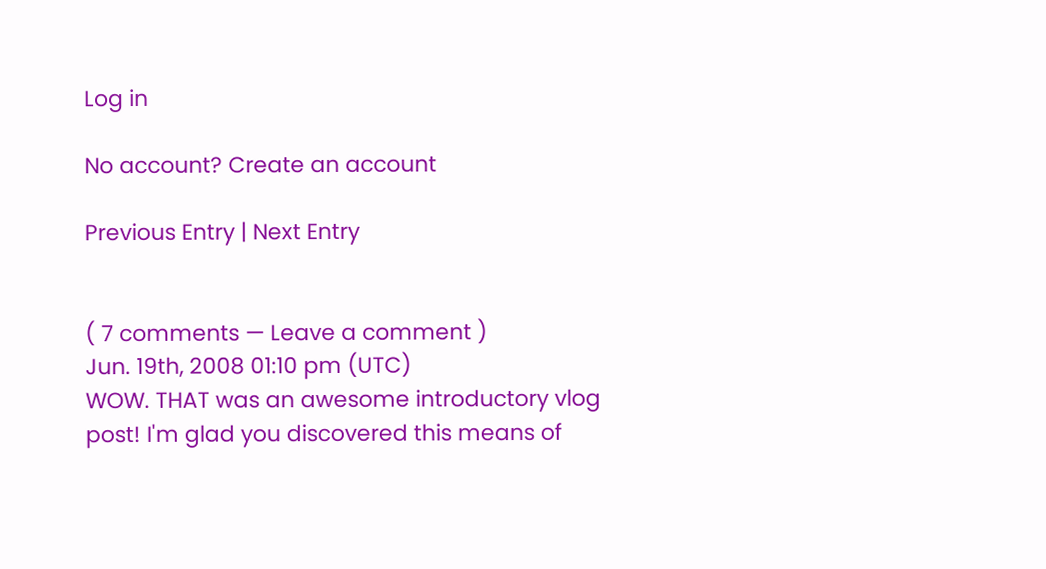Log in

No account? Create an account

Previous Entry | Next Entry


( 7 comments — Leave a comment )
Jun. 19th, 2008 01:10 pm (UTC)
WOW. THAT was an awesome introductory vlog post! I'm glad you discovered this means of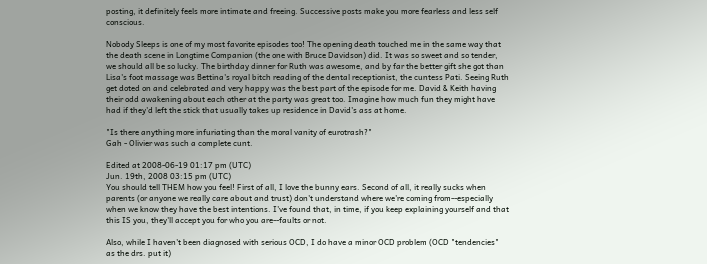posting, it definitely feels more intimate and freeing. Successive posts make you more fearless and less self conscious.

Nobody Sleeps is one of my most favorite episodes too! The opening death touched me in the same way that the death scene in Longtime Companion (the one with Bruce Davidson) did. It was so sweet and so tender, we should all be so lucky. The birthday dinner for Ruth was awesome, and by far the better gift she got than Lisa's foot massage was Bettina's royal bitch reading of the dental receptionist, the cuntess Pati. Seeing Ruth get doted on and celebrated and very happy was the best part of the episode for me. David & Keith having their odd awakening about each other at the party was great too. Imagine how much fun they might have had if they'd left the stick that usually takes up residence in David's ass at home.

"Is there anything more infuriating than the moral vanity of eurotrash?"
Gah - Olivier was such a complete cunt.

Edited at 2008-06-19 01:17 pm (UTC)
Jun. 19th, 2008 03:15 pm (UTC)
You should tell THEM how you feel! First of all, I love the bunny ears. Second of all, it really sucks when parents (or anyone we really care about and trust) don't understand where we're coming from--especially when we know they have the best intentions. I've found that, in time, if you keep explaining yourself and that this IS you, they'll accept you for who you are--faults or not.

Also, while I haven't been diagnosed with serious OCD, I do have a minor OCD problem (OCD "tendencies" as the drs. put it)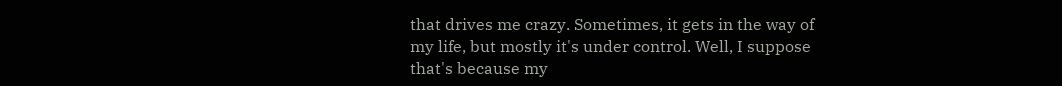that drives me crazy. Sometimes, it gets in the way of my life, but mostly it's under control. Well, I suppose that's because my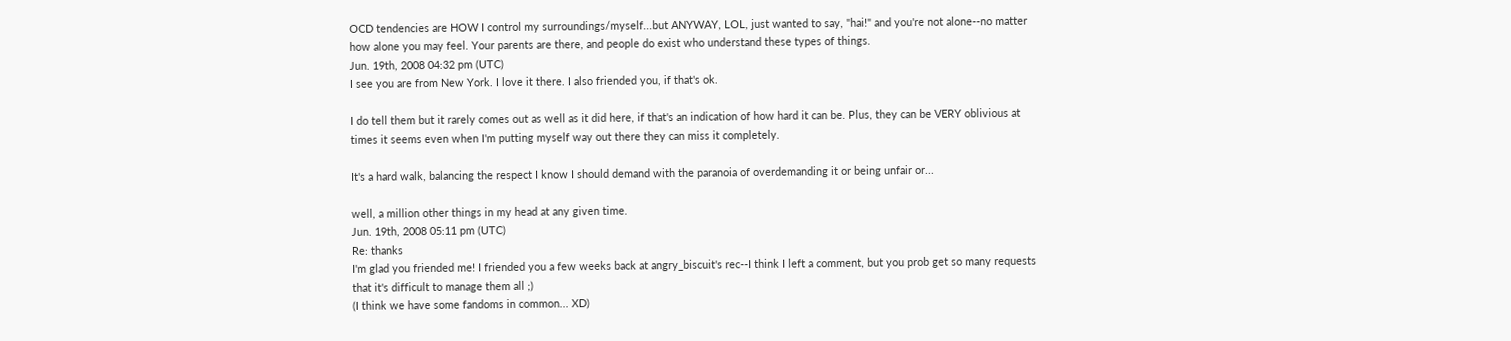OCD tendencies are HOW I control my surroundings/myself...but ANYWAY, LOL, just wanted to say, "hai!" and you're not alone--no matter how alone you may feel. Your parents are there, and people do exist who understand these types of things.
Jun. 19th, 2008 04:32 pm (UTC)
I see you are from New York. I love it there. I also friended you, if that's ok.

I do tell them but it rarely comes out as well as it did here, if that's an indication of how hard it can be. Plus, they can be VERY oblivious at times it seems even when I'm putting myself way out there they can miss it completely.

It's a hard walk, balancing the respect I know I should demand with the paranoia of overdemanding it or being unfair or...

well, a million other things in my head at any given time.
Jun. 19th, 2008 05:11 pm (UTC)
Re: thanks
I'm glad you friended me! I friended you a few weeks back at angry_biscuit's rec--I think I left a comment, but you prob get so many requests that it's difficult to manage them all ;)
(I think we have some fandoms in common... XD)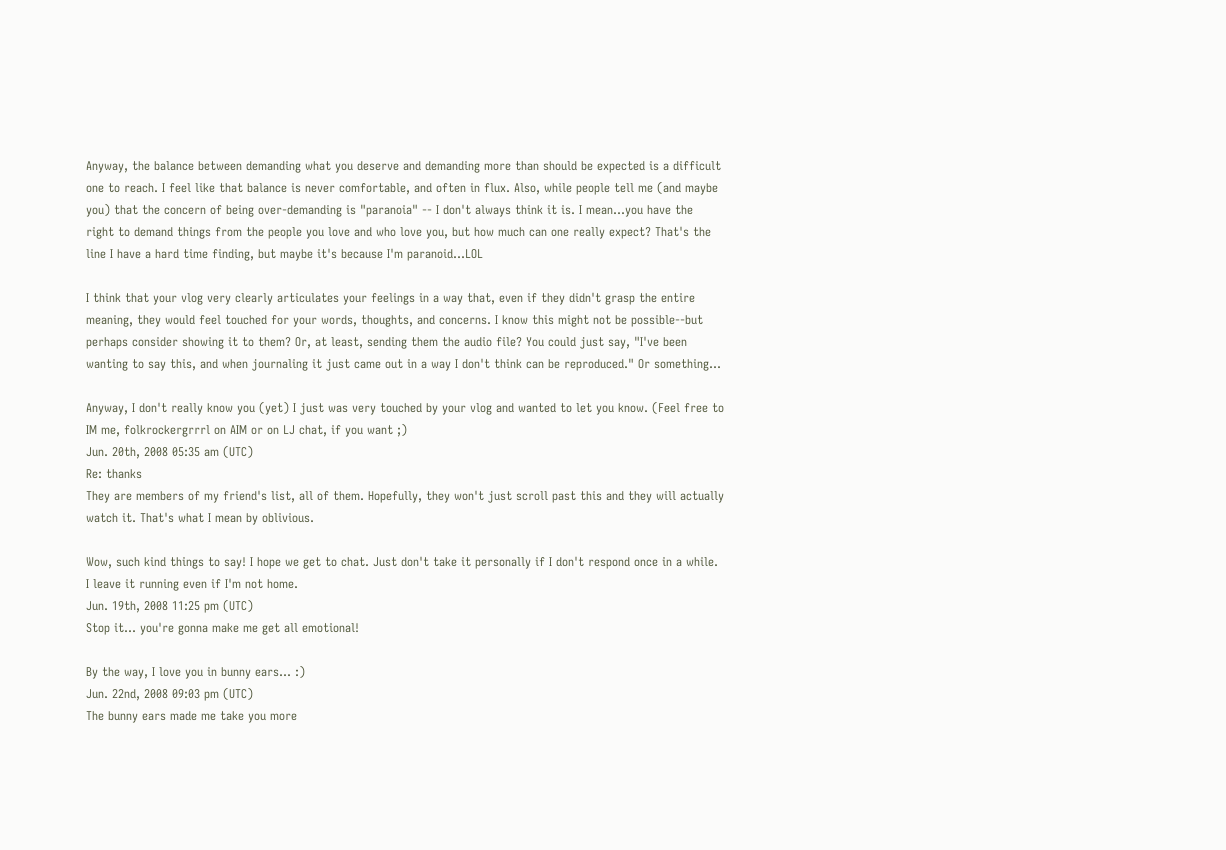Anyway, the balance between demanding what you deserve and demanding more than should be expected is a difficult one to reach. I feel like that balance is never comfortable, and often in flux. Also, while people tell me (and maybe you) that the concern of being over-demanding is "paranoia" -- I don't always think it is. I mean...you have the right to demand things from the people you love and who love you, but how much can one really expect? That's the line I have a hard time finding, but maybe it's because I'm paranoid...LOL

I think that your vlog very clearly articulates your feelings in a way that, even if they didn't grasp the entire meaning, they would feel touched for your words, thoughts, and concerns. I know this might not be possible--but perhaps consider showing it to them? Or, at least, sending them the audio file? You could just say, "I've been wanting to say this, and when journaling it just came out in a way I don't think can be reproduced." Or something...

Anyway, I don't really know you (yet) I just was very touched by your vlog and wanted to let you know. (Feel free to IM me, folkrockergrrrl on AIM or on LJ chat, if you want ;)
Jun. 20th, 2008 05:35 am (UTC)
Re: thanks
They are members of my friend's list, all of them. Hopefully, they won't just scroll past this and they will actually watch it. That's what I mean by oblivious.

Wow, such kind things to say! I hope we get to chat. Just don't take it personally if I don't respond once in a while. I leave it running even if I'm not home.
Jun. 19th, 2008 11:25 pm (UTC)
Stop it... you're gonna make me get all emotional!

By the way, I love you in bunny ears... :)
Jun. 22nd, 2008 09:03 pm (UTC)
The bunny ears made me take you more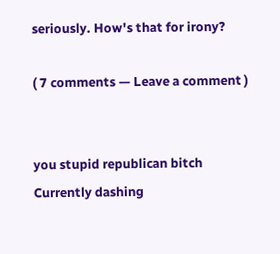seriously. How's that for irony?

( 7 comments — Leave a comment )


you stupid republican bitch
Currently dashing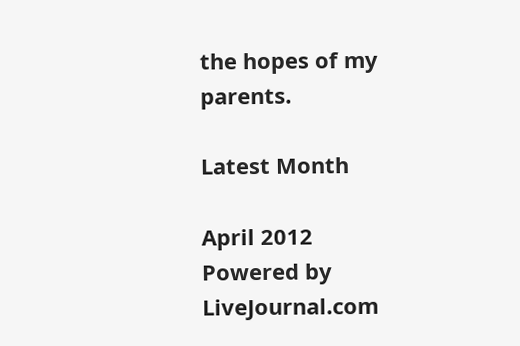the hopes of my parents.

Latest Month

April 2012
Powered by LiveJournal.com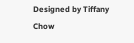Designed by Tiffany Chow